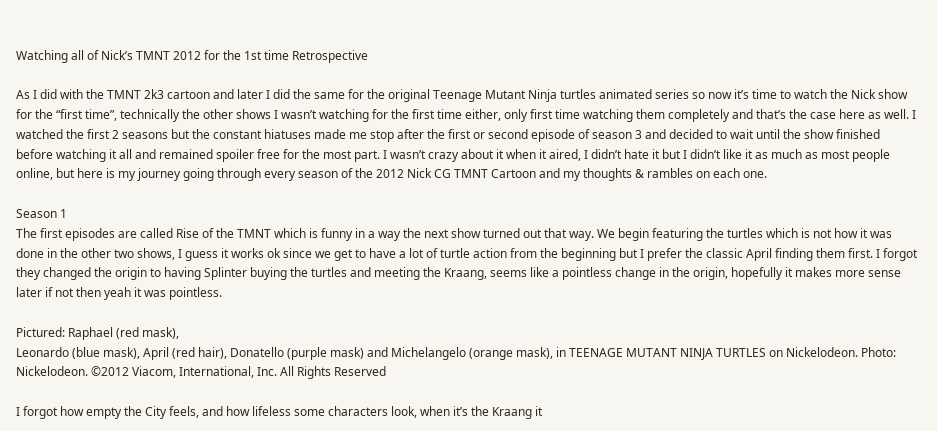Watching all of Nick’s TMNT 2012 for the 1st time Retrospective

As I did with the TMNT 2k3 cartoon and later I did the same for the original Teenage Mutant Ninja turtles animated series so now it’s time to watch the Nick show for the “first time”, technically the other shows I wasn’t watching for the first time either, only first time watching them completely and that’s the case here as well. I watched the first 2 seasons but the constant hiatuses made me stop after the first or second episode of season 3 and decided to wait until the show finished before watching it all and remained spoiler free for the most part. I wasn’t crazy about it when it aired, I didn’t hate it but I didn’t like it as much as most people online, but here is my journey going through every season of the 2012 Nick CG TMNT Cartoon and my thoughts & rambles on each one.

Season 1
The first episodes are called Rise of the TMNT which is funny in a way the next show turned out that way. We begin featuring the turtles which is not how it was done in the other two shows, I guess it works ok since we get to have a lot of turtle action from the beginning but I prefer the classic April finding them first. I forgot they changed the origin to having Splinter buying the turtles and meeting the Kraang, seems like a pointless change in the origin, hopefully it makes more sense later if not then yeah it was pointless.

Pictured: Raphael (red mask),
Leonardo (blue mask), April (red hair), Donatello (purple mask) and Michelangelo (orange mask), in TEENAGE MUTANT NINJA TURTLES on Nickelodeon. Photo: Nickelodeon. ©2012 Viacom, International, Inc. All Rights Reserved

I forgot how empty the City feels, and how lifeless some characters look, when it’s the Kraang it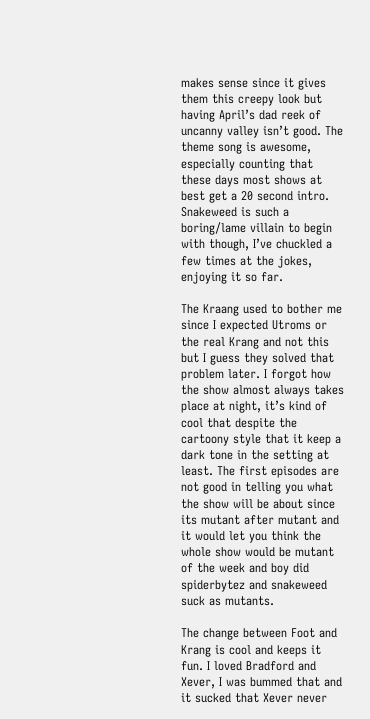makes sense since it gives them this creepy look but having April’s dad reek of uncanny valley isn’t good. The theme song is awesome, especially counting that these days most shows at best get a 20 second intro. Snakeweed is such a boring/lame villain to begin with though, I’ve chuckled a few times at the jokes, enjoying it so far.

The Kraang used to bother me since I expected Utroms or the real Krang and not this but I guess they solved that problem later. I forgot how the show almost always takes place at night, it’s kind of cool that despite the cartoony style that it keep a dark tone in the setting at least. The first episodes are not good in telling you what the show will be about since its mutant after mutant and it would let you think the whole show would be mutant of the week and boy did spiderbytez and snakeweed suck as mutants.

The change between Foot and Krang is cool and keeps it fun. I loved Bradford and Xever, I was bummed that and it sucked that Xever never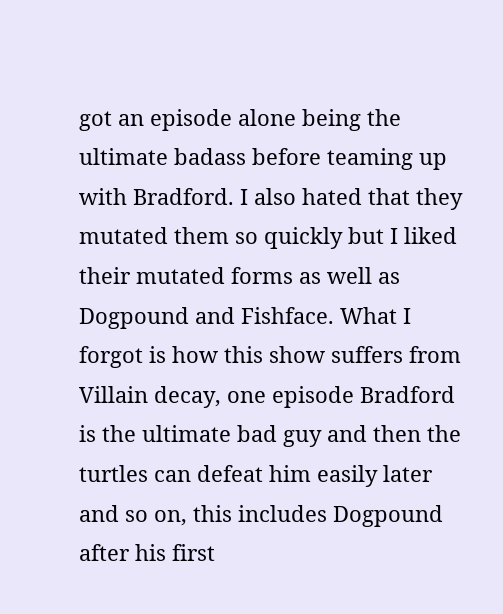got an episode alone being the ultimate badass before teaming up with Bradford. I also hated that they mutated them so quickly but I liked their mutated forms as well as Dogpound and Fishface. What I forgot is how this show suffers from Villain decay, one episode Bradford is the ultimate bad guy and then the turtles can defeat him easily later and so on, this includes Dogpound after his first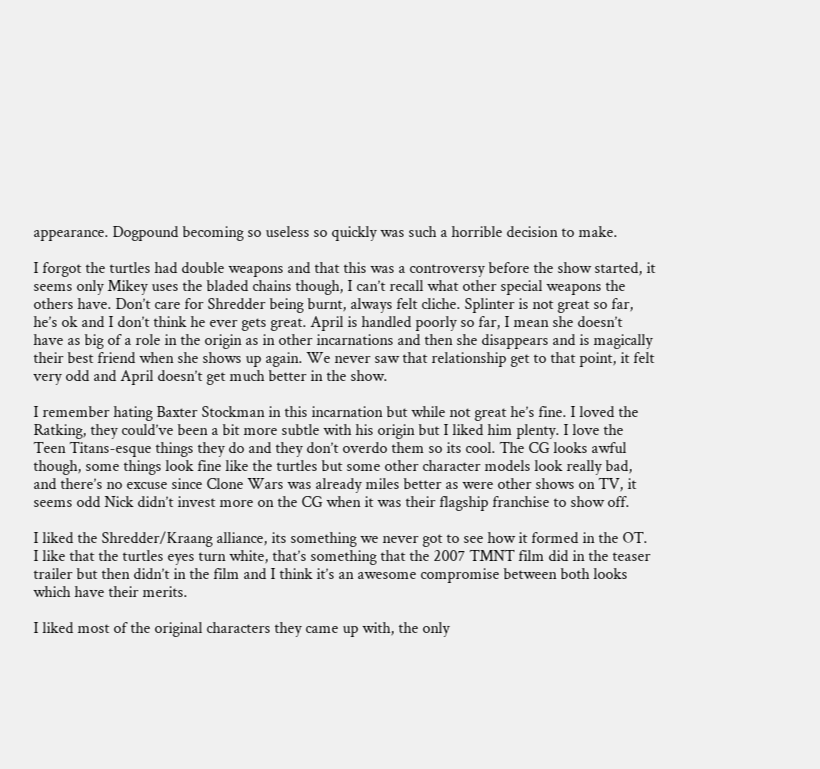appearance. Dogpound becoming so useless so quickly was such a horrible decision to make.

I forgot the turtles had double weapons and that this was a controversy before the show started, it seems only Mikey uses the bladed chains though, I can’t recall what other special weapons the others have. Don’t care for Shredder being burnt, always felt cliche. Splinter is not great so far, he’s ok and I don’t think he ever gets great. April is handled poorly so far, I mean she doesn’t have as big of a role in the origin as in other incarnations and then she disappears and is magically their best friend when she shows up again. We never saw that relationship get to that point, it felt very odd and April doesn’t get much better in the show.

I remember hating Baxter Stockman in this incarnation but while not great he’s fine. I loved the Ratking, they could’ve been a bit more subtle with his origin but I liked him plenty. I love the Teen Titans-esque things they do and they don’t overdo them so its cool. The CG looks awful though, some things look fine like the turtles but some other character models look really bad, and there’s no excuse since Clone Wars was already miles better as were other shows on TV, it seems odd Nick didn’t invest more on the CG when it was their flagship franchise to show off.

I liked the Shredder/Kraang alliance, its something we never got to see how it formed in the OT. I like that the turtles eyes turn white, that’s something that the 2007 TMNT film did in the teaser trailer but then didn’t in the film and I think it’s an awesome compromise between both looks which have their merits.

I liked most of the original characters they came up with, the only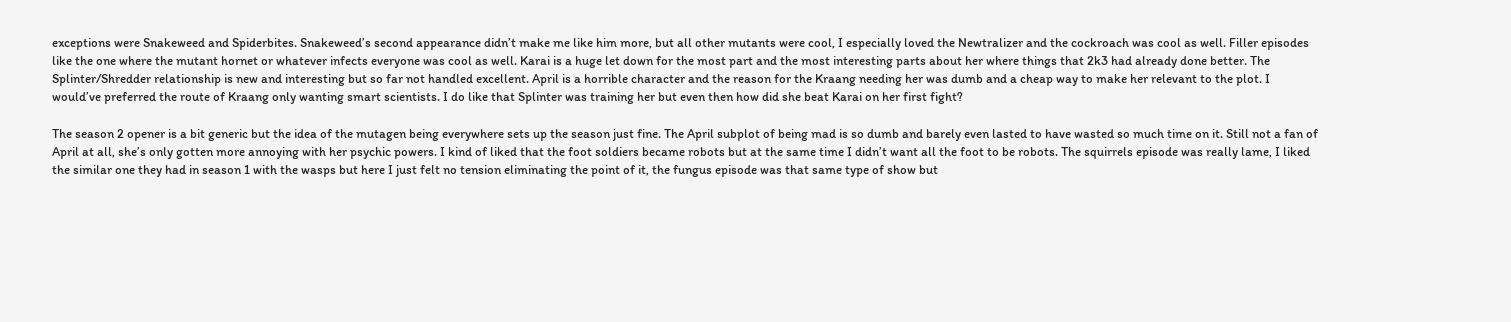exceptions were Snakeweed and Spiderbites. Snakeweed’s second appearance didn’t make me like him more, but all other mutants were cool, I especially loved the Newtralizer and the cockroach was cool as well. Filler episodes like the one where the mutant hornet or whatever infects everyone was cool as well. Karai is a huge let down for the most part and the most interesting parts about her where things that 2k3 had already done better. The Splinter/Shredder relationship is new and interesting but so far not handled excellent. April is a horrible character and the reason for the Kraang needing her was dumb and a cheap way to make her relevant to the plot. I would’ve preferred the route of Kraang only wanting smart scientists. I do like that Splinter was training her but even then how did she beat Karai on her first fight?

The season 2 opener is a bit generic but the idea of the mutagen being everywhere sets up the season just fine. The April subplot of being mad is so dumb and barely even lasted to have wasted so much time on it. Still not a fan of April at all, she’s only gotten more annoying with her psychic powers. I kind of liked that the foot soldiers became robots but at the same time I didn’t want all the foot to be robots. The squirrels episode was really lame, I liked the similar one they had in season 1 with the wasps but here I just felt no tension eliminating the point of it, the fungus episode was that same type of show but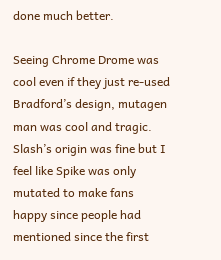done much better.

Seeing Chrome Drome was cool even if they just re-used Bradford’s design, mutagen man was cool and tragic. Slash’s origin was fine but I feel like Spike was only mutated to make fans happy since people had mentioned since the first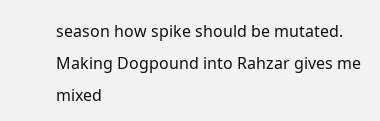season how spike should be mutated. Making Dogpound into Rahzar gives me mixed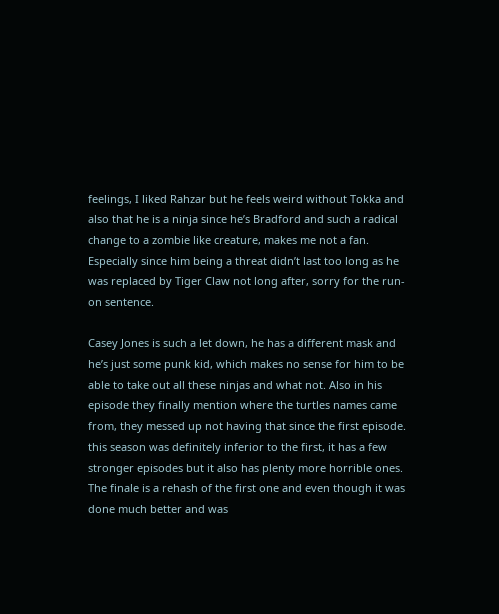feelings, I liked Rahzar but he feels weird without Tokka and also that he is a ninja since he’s Bradford and such a radical change to a zombie like creature, makes me not a fan. Especially since him being a threat didn’t last too long as he was replaced by Tiger Claw not long after, sorry for the run-on sentence.

Casey Jones is such a let down, he has a different mask and he’s just some punk kid, which makes no sense for him to be able to take out all these ninjas and what not. Also in his episode they finally mention where the turtles names came from, they messed up not having that since the first episode. this season was definitely inferior to the first, it has a few stronger episodes but it also has plenty more horrible ones. The finale is a rehash of the first one and even though it was done much better and was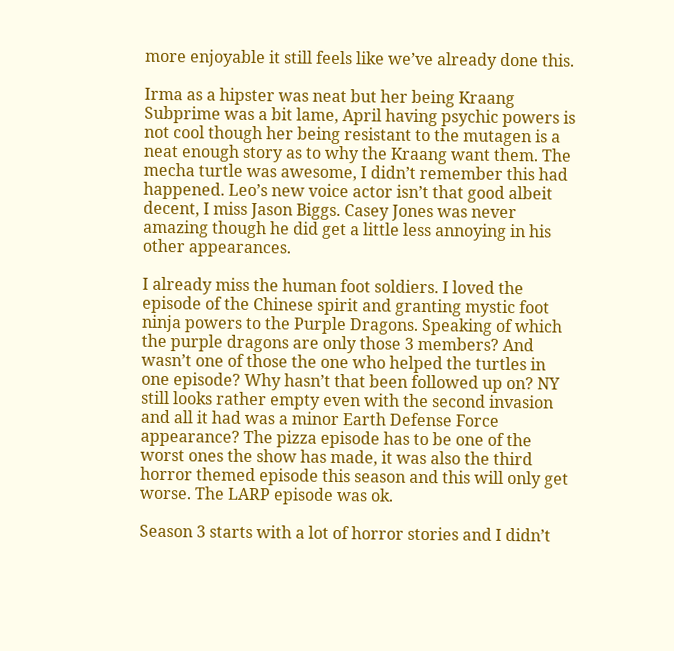more enjoyable it still feels like we’ve already done this.

Irma as a hipster was neat but her being Kraang Subprime was a bit lame, April having psychic powers is not cool though her being resistant to the mutagen is a neat enough story as to why the Kraang want them. The mecha turtle was awesome, I didn’t remember this had happened. Leo’s new voice actor isn’t that good albeit decent, I miss Jason Biggs. Casey Jones was never amazing though he did get a little less annoying in his other appearances.

I already miss the human foot soldiers. I loved the episode of the Chinese spirit and granting mystic foot ninja powers to the Purple Dragons. Speaking of which the purple dragons are only those 3 members? And wasn’t one of those the one who helped the turtles in one episode? Why hasn’t that been followed up on? NY still looks rather empty even with the second invasion and all it had was a minor Earth Defense Force appearance? The pizza episode has to be one of the worst ones the show has made, it was also the third horror themed episode this season and this will only get worse. The LARP episode was ok.

Season 3 starts with a lot of horror stories and I didn’t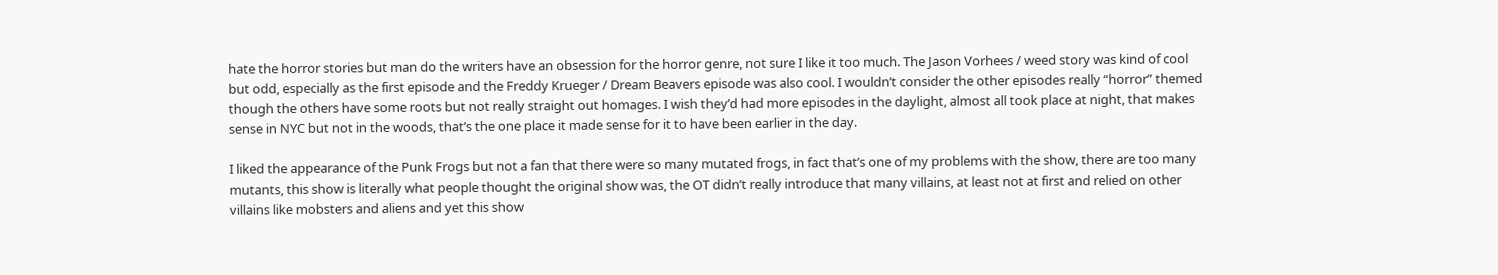hate the horror stories but man do the writers have an obsession for the horror genre, not sure I like it too much. The Jason Vorhees / weed story was kind of cool but odd, especially as the first episode and the Freddy Krueger / Dream Beavers episode was also cool. I wouldn’t consider the other episodes really “horror” themed though the others have some roots but not really straight out homages. I wish they’d had more episodes in the daylight, almost all took place at night, that makes sense in NYC but not in the woods, that’s the one place it made sense for it to have been earlier in the day.

I liked the appearance of the Punk Frogs but not a fan that there were so many mutated frogs, in fact that’s one of my problems with the show, there are too many mutants, this show is literally what people thought the original show was, the OT didn’t really introduce that many villains, at least not at first and relied on other villains like mobsters and aliens and yet this show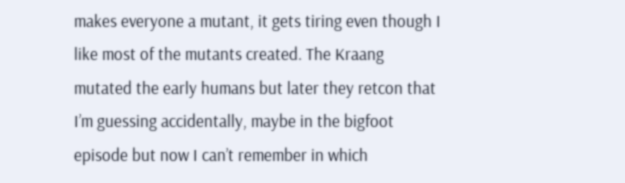makes everyone a mutant, it gets tiring even though I like most of the mutants created. The Kraang mutated the early humans but later they retcon that I’m guessing accidentally, maybe in the bigfoot episode but now I can’t remember in which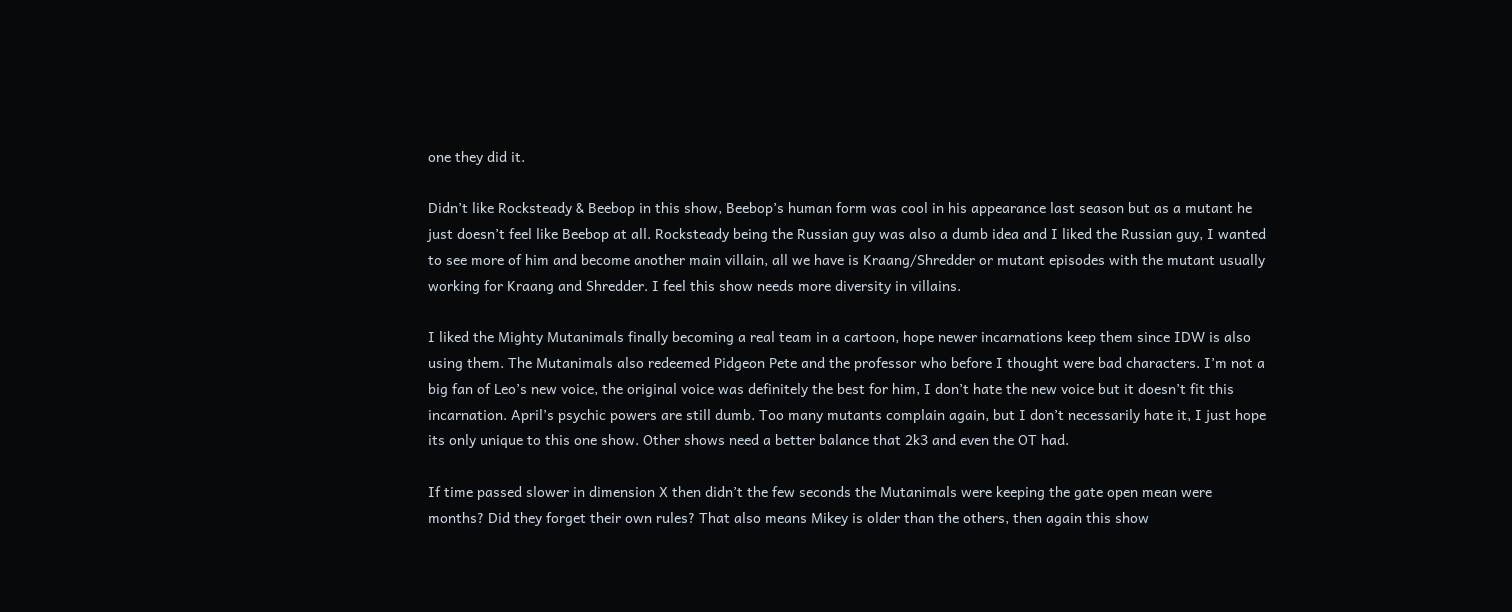one they did it.

Didn’t like Rocksteady & Beebop in this show, Beebop’s human form was cool in his appearance last season but as a mutant he just doesn’t feel like Beebop at all. Rocksteady being the Russian guy was also a dumb idea and I liked the Russian guy, I wanted to see more of him and become another main villain, all we have is Kraang/Shredder or mutant episodes with the mutant usually working for Kraang and Shredder. I feel this show needs more diversity in villains.

I liked the Mighty Mutanimals finally becoming a real team in a cartoon, hope newer incarnations keep them since IDW is also using them. The Mutanimals also redeemed Pidgeon Pete and the professor who before I thought were bad characters. I’m not a big fan of Leo’s new voice, the original voice was definitely the best for him, I don’t hate the new voice but it doesn’t fit this incarnation. April’s psychic powers are still dumb. Too many mutants complain again, but I don’t necessarily hate it, I just hope its only unique to this one show. Other shows need a better balance that 2k3 and even the OT had.

If time passed slower in dimension X then didn’t the few seconds the Mutanimals were keeping the gate open mean were months? Did they forget their own rules? That also means Mikey is older than the others, then again this show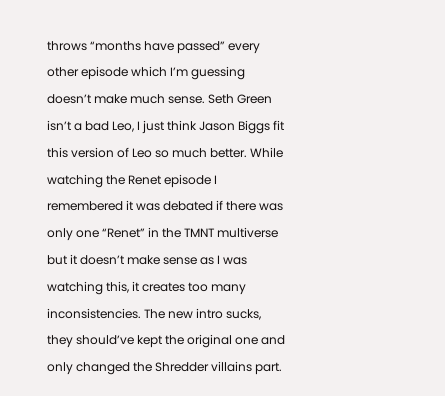throws “months have passed” every other episode which I’m guessing doesn’t make much sense. Seth Green isn’t a bad Leo, I just think Jason Biggs fit this version of Leo so much better. While watching the Renet episode I remembered it was debated if there was only one “Renet” in the TMNT multiverse but it doesn’t make sense as I was watching this, it creates too many inconsistencies. The new intro sucks, they should’ve kept the original one and only changed the Shredder villains part.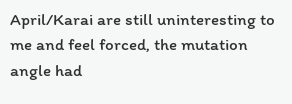April/Karai are still uninteresting to me and feel forced, the mutation angle had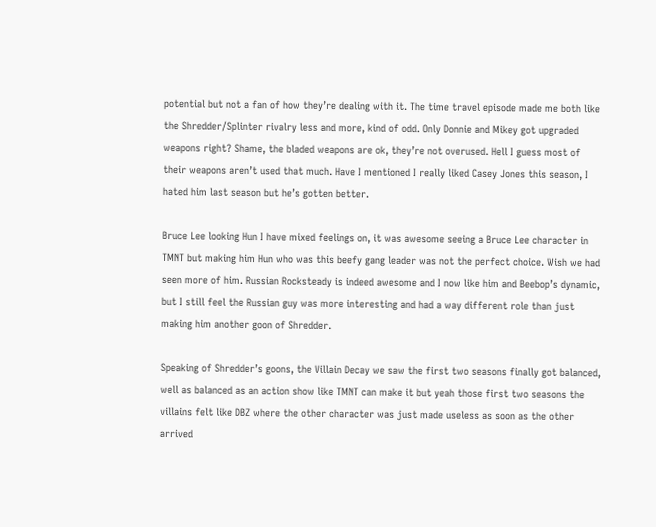potential but not a fan of how they’re dealing with it. The time travel episode made me both like the Shredder/Splinter rivalry less and more, kind of odd. Only Donnie and Mikey got upgraded weapons right? Shame, the bladed weapons are ok, they’re not overused. Hell I guess most of their weapons aren’t used that much. Have I mentioned I really liked Casey Jones this season, I hated him last season but he’s gotten better.

Bruce Lee looking Hun I have mixed feelings on, it was awesome seeing a Bruce Lee character in TMNT but making him Hun who was this beefy gang leader was not the perfect choice. Wish we had seen more of him. Russian Rocksteady is indeed awesome and I now like him and Beebop’s dynamic, but I still feel the Russian guy was more interesting and had a way different role than just making him another goon of Shredder.

Speaking of Shredder’s goons, the Villain Decay we saw the first two seasons finally got balanced, well as balanced as an action show like TMNT can make it but yeah those first two seasons the villains felt like DBZ where the other character was just made useless as soon as the other arrived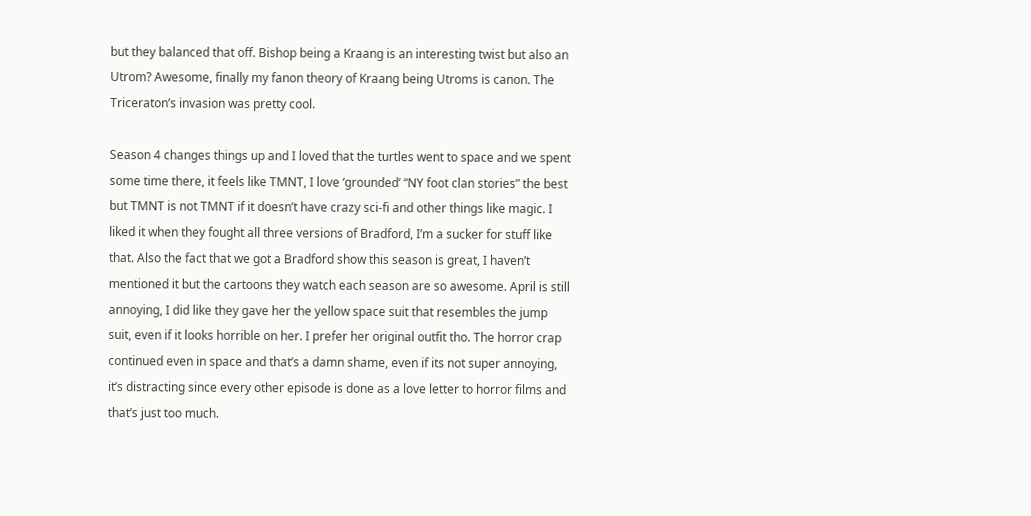but they balanced that off. Bishop being a Kraang is an interesting twist but also an Utrom? Awesome, finally my fanon theory of Kraang being Utroms is canon. The Triceraton’s invasion was pretty cool.

Season 4 changes things up and I loved that the turtles went to space and we spent some time there, it feels like TMNT, I love ‘grounded’ “NY foot clan stories” the best but TMNT is not TMNT if it doesn’t have crazy sci-fi and other things like magic. I liked it when they fought all three versions of Bradford, I’m a sucker for stuff like that. Also the fact that we got a Bradford show this season is great, I haven’t mentioned it but the cartoons they watch each season are so awesome. April is still annoying, I did like they gave her the yellow space suit that resembles the jump suit, even if it looks horrible on her. I prefer her original outfit tho. The horror crap continued even in space and that’s a damn shame, even if its not super annoying, it’s distracting since every other episode is done as a love letter to horror films and that’s just too much.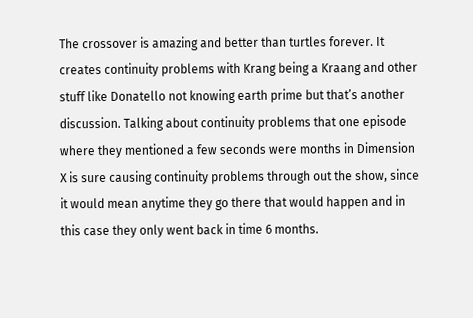The crossover is amazing and better than turtles forever. It creates continuity problems with Krang being a Kraang and other stuff like Donatello not knowing earth prime but that’s another discussion. Talking about continuity problems that one episode where they mentioned a few seconds were months in Dimension X is sure causing continuity problems through out the show, since it would mean anytime they go there that would happen and in this case they only went back in time 6 months.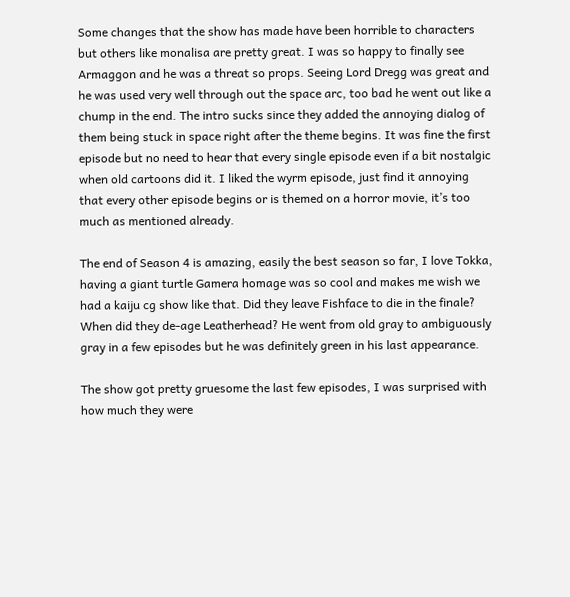Some changes that the show has made have been horrible to characters but others like monalisa are pretty great. I was so happy to finally see Armaggon and he was a threat so props. Seeing Lord Dregg was great and he was used very well through out the space arc, too bad he went out like a chump in the end. The intro sucks since they added the annoying dialog of them being stuck in space right after the theme begins. It was fine the first episode but no need to hear that every single episode even if a bit nostalgic when old cartoons did it. I liked the wyrm episode, just find it annoying that every other episode begins or is themed on a horror movie, it’s too much as mentioned already.

The end of Season 4 is amazing, easily the best season so far, I love Tokka, having a giant turtle Gamera homage was so cool and makes me wish we had a kaiju cg show like that. Did they leave Fishface to die in the finale? When did they de-age Leatherhead? He went from old gray to ambiguously gray in a few episodes but he was definitely green in his last appearance.

The show got pretty gruesome the last few episodes, I was surprised with how much they were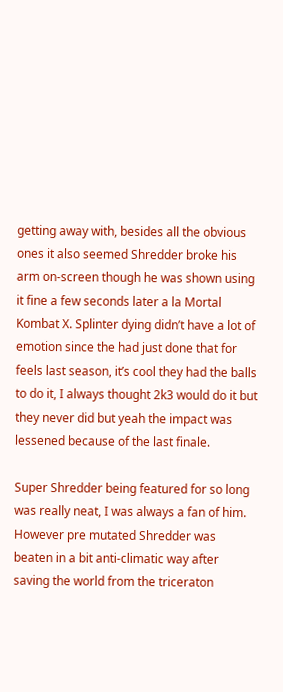getting away with, besides all the obvious ones it also seemed Shredder broke his arm on-screen though he was shown using it fine a few seconds later a la Mortal Kombat X. Splinter dying didn’t have a lot of emotion since the had just done that for feels last season, it’s cool they had the balls to do it, I always thought 2k3 would do it but they never did but yeah the impact was lessened because of the last finale.

Super Shredder being featured for so long was really neat, I was always a fan of him. However pre mutated Shredder was beaten in a bit anti-climatic way after saving the world from the triceraton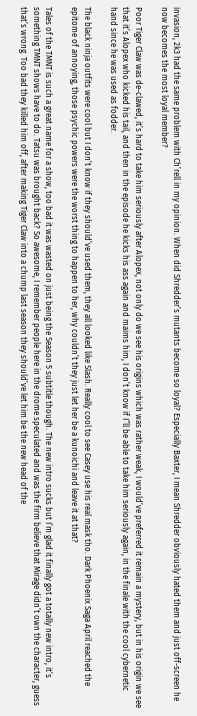invasion, 2k3 had the same problem with Ch’rell in my opinion. When did Shredder’s mutants become so loyal? Especially Baxter, I mean Shredder obviously hated them and just off-screen he now becomes the most loyal member?

Poor Tiger Claw was de-clawed, it’s hard to take him seriously after Alopex, not only do we see his origins which was rather weak, I would’ve preferred it remain a mystery, but in his origin we see that it’s Alopex who kicked his tail, and then in the episode he kicks his ass again and maims him, I don’t know if I”ll be able to take him seriously again, in the finale with the cool cybernetic hand since he was used as fodder.

The black ninja outfits were cool but I don’t know if they should’ve used them, they all looked like Slash. Really cool to see Casey use his real mask tho. Dark Phoenix Saga April reached the epitome of annoying, those psychic powers were the worst thing to happen to her, why couldn’t they just let her be a kunoichi and leave it at that?

Tales of the TMNT is such a great name for a show, too bad it was wasted on just being the Season 5 subtitle though. The new intro sucks but I’m glad it finally got a totally new intro, it’s something TMNT shows have to do. Tatsu was brought back? So awesome, I remember people here in the drome speculated and was the firm believe that Mirage didn’t own the character, guess that’s wrong. Too bad they killed him off, after making Tiger Claw into a chump last season they should’ve let him be the new head of the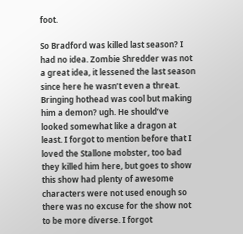foot.

So Bradford was killed last season? I had no idea. Zombie Shredder was not a great idea, it lessened the last season since here he wasn’t even a threat. Bringing hothead was cool but making him a demon? ugh. He should’ve looked somewhat like a dragon at least. I forgot to mention before that I loved the Stallone mobster, too bad they killed him here, but goes to show this show had plenty of awesome characters were not used enough so there was no excuse for the show not to be more diverse. I forgot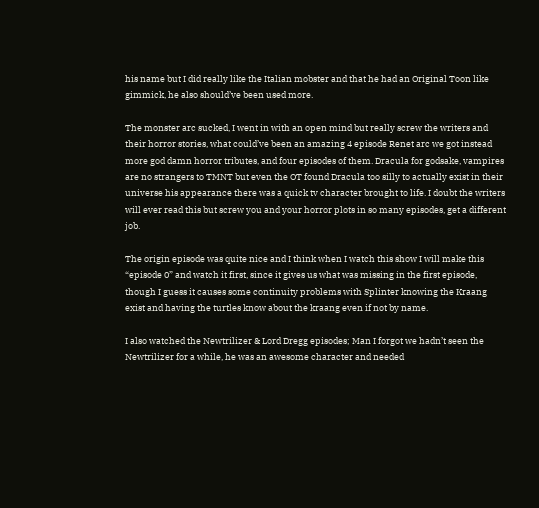his name but I did really like the Italian mobster and that he had an Original Toon like gimmick, he also should’ve been used more.

The monster arc sucked, I went in with an open mind but really screw the writers and their horror stories, what could’ve been an amazing 4 episode Renet arc we got instead more god damn horror tributes, and four episodes of them. Dracula for godsake, vampires are no strangers to TMNT but even the OT found Dracula too silly to actually exist in their universe his appearance there was a quick tv character brought to life. I doubt the writers will ever read this but screw you and your horror plots in so many episodes, get a different job.

The origin episode was quite nice and I think when I watch this show I will make this “episode 0” and watch it first, since it gives us what was missing in the first episode, though I guess it causes some continuity problems with Splinter knowing the Kraang exist and having the turtles know about the kraang even if not by name.

I also watched the Newtrilizer & Lord Dregg episodes; Man I forgot we hadn’t seen the Newtrilizer for a while, he was an awesome character and needed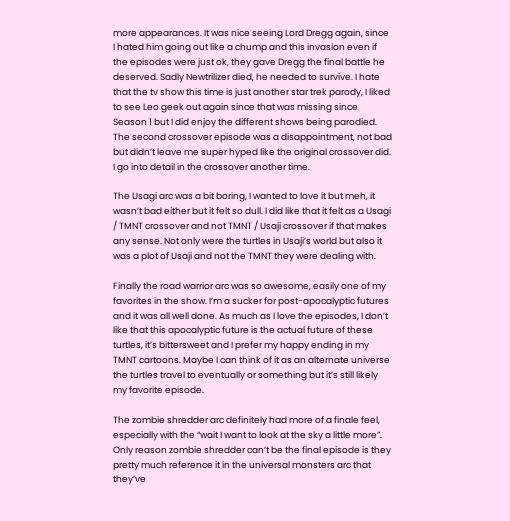more appearances. It was nice seeing Lord Dregg again, since I hated him going out like a chump and this invasion even if the episodes were just ok, they gave Dregg the final battle he deserved. Sadly Newtrilizer died, he needed to survive. I hate that the tv show this time is just another star trek parody, I liked to see Leo geek out again since that was missing since Season 1 but I did enjoy the different shows being parodied. The second crossover episode was a disappointment, not bad but didn’t leave me super hyped like the original crossover did. I go into detail in the crossover another time.

The Usagi arc was a bit boring, I wanted to love it but meh, it wasn’t bad either but it felt so dull. I did like that it felt as a Usagi / TMNT crossover and not TMNT / Usaji crossover if that makes any sense. Not only were the turtles in Usaji’s world but also it was a plot of Usaji and not the TMNT they were dealing with.

Finally the road warrior arc was so awesome, easily one of my favorites in the show. I’m a sucker for post-apocalyptic futures and it was all well done. As much as I love the episodes, I don’t like that this apocalyptic future is the actual future of these turtles, it’s bittersweet and I prefer my happy ending in my TMNT cartoons. Maybe I can think of it as an alternate universe the turtles travel to eventually or something but it’s still likely my favorite episode.

The zombie shredder arc definitely had more of a finale feel, especially with the “wait I want to look at the sky a little more”. Only reason zombie shredder can’t be the final episode is they pretty much reference it in the universal monsters arc that they’ve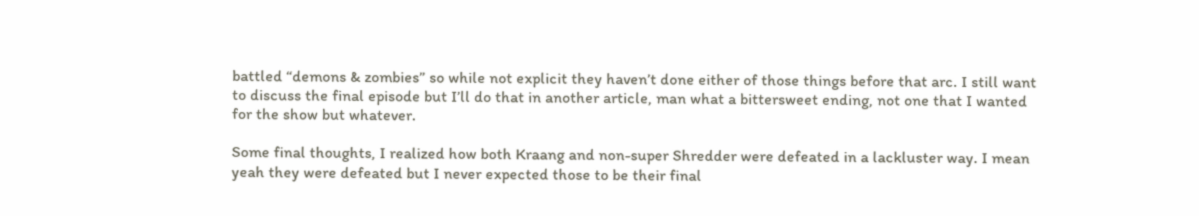battled “demons & zombies” so while not explicit they haven’t done either of those things before that arc. I still want to discuss the final episode but I’ll do that in another article, man what a bittersweet ending, not one that I wanted for the show but whatever.

Some final thoughts, I realized how both Kraang and non-super Shredder were defeated in a lackluster way. I mean yeah they were defeated but I never expected those to be their final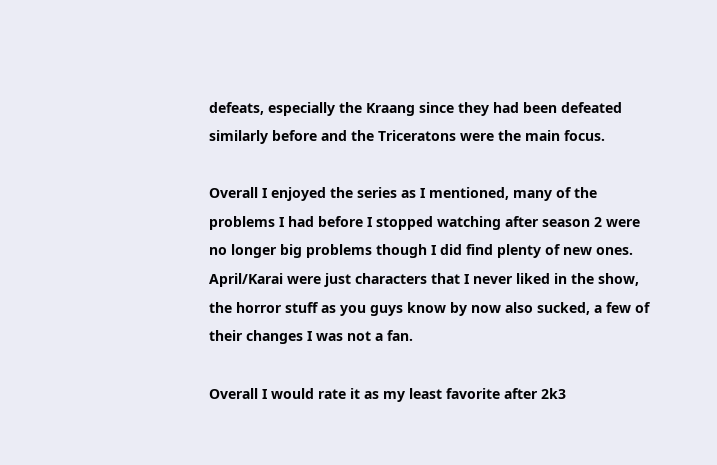defeats, especially the Kraang since they had been defeated similarly before and the Triceratons were the main focus.

Overall I enjoyed the series as I mentioned, many of the problems I had before I stopped watching after season 2 were no longer big problems though I did find plenty of new ones. April/Karai were just characters that I never liked in the show, the horror stuff as you guys know by now also sucked, a few of their changes I was not a fan.

Overall I would rate it as my least favorite after 2k3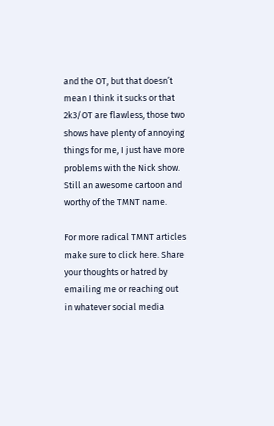and the OT, but that doesn’t mean I think it sucks or that 2k3/OT are flawless, those two shows have plenty of annoying things for me, I just have more problems with the Nick show. Still an awesome cartoon and worthy of the TMNT name.

For more radical TMNT articles make sure to click here. Share your thoughts or hatred by emailing me or reaching out in whatever social media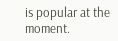is popular at the moment.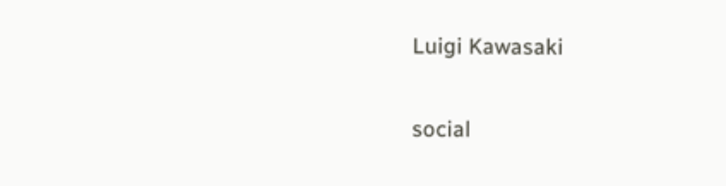Luigi Kawasaki

social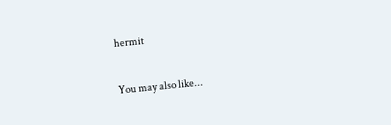hermit

You may also like...